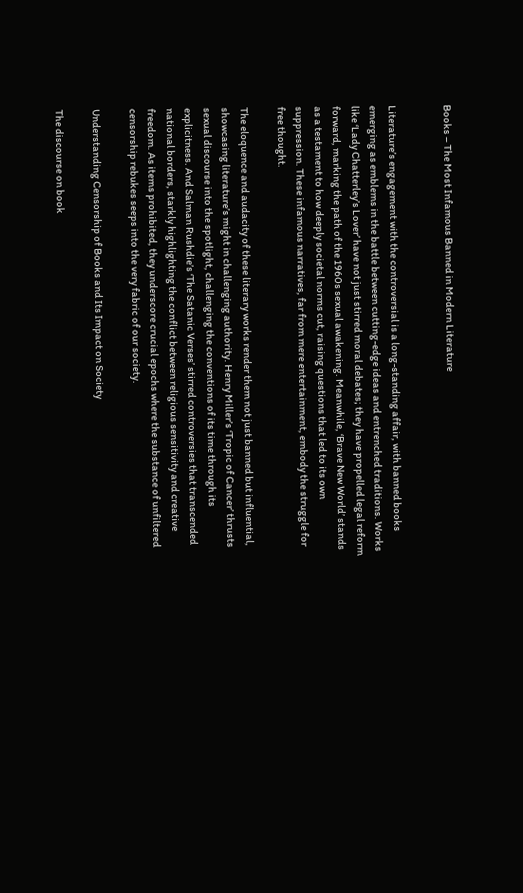Books – The Most Infamous Banned in Modern Literature


Literature’s engagement with the controversial is a long-standing affair, with banned books emerging as emblems in the battle between cutting-edge ideas and entrenched traditions. Works like ‘Lady Chatterley’s Lover’ have not just stirred moral debates; they have propelled legal reform forward, marking the path of the 1960s sexual awakening. Meanwhile, ‘Brave New World’ stands as a testament to how deeply societal norms cut, raising questions that led to its own suppression. These infamous narratives, far from mere entertainment, embody the struggle for free thought.

The eloquence and audacity of these literary works render them not just banned but influential, showcasing literature’s might in challenging authority. Henry Miller’s ‘Tropic of Cancer’ thrusts sexual discourse into the spotlight, challenging the conventions of its time through its explicitness. And Salman Rushdie’s ‘The Satanic Verses’ stirred controversies that transcended national borders, starkly highlighting the conflict between religious sensitivity and creative freedom. As items prohibited, they underscore crucial epochs where the substance of unfiltered censorship rebukes seeps into the very fabric of our society.

Understanding Censorship of Books and Its Impact on Society

The discourse on book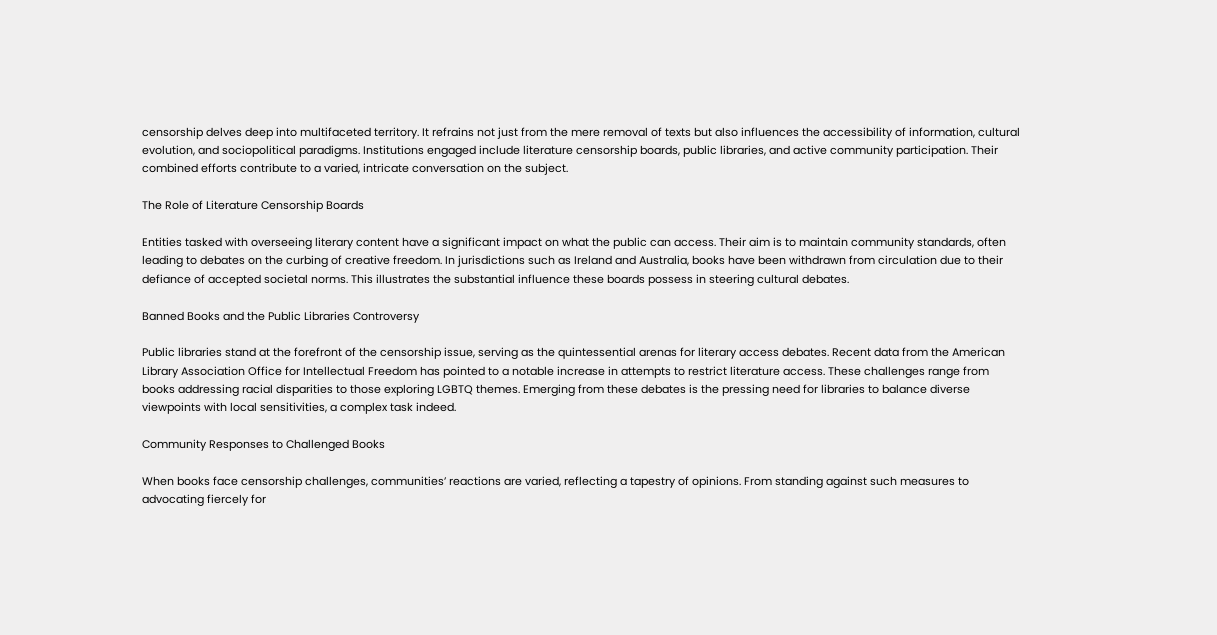censorship delves deep into multifaceted territory. It refrains not just from the mere removal of texts but also influences the accessibility of information, cultural evolution, and sociopolitical paradigms. Institutions engaged include literature censorship boards, public libraries, and active community participation. Their combined efforts contribute to a varied, intricate conversation on the subject.

The Role of Literature Censorship Boards

Entities tasked with overseeing literary content have a significant impact on what the public can access. Their aim is to maintain community standards, often leading to debates on the curbing of creative freedom. In jurisdictions such as Ireland and Australia, books have been withdrawn from circulation due to their defiance of accepted societal norms. This illustrates the substantial influence these boards possess in steering cultural debates.

Banned Books and the Public Libraries Controversy

Public libraries stand at the forefront of the censorship issue, serving as the quintessential arenas for literary access debates. Recent data from the American Library Association Office for Intellectual Freedom has pointed to a notable increase in attempts to restrict literature access. These challenges range from books addressing racial disparities to those exploring LGBTQ themes. Emerging from these debates is the pressing need for libraries to balance diverse viewpoints with local sensitivities, a complex task indeed.

Community Responses to Challenged Books

When books face censorship challenges, communities’ reactions are varied, reflecting a tapestry of opinions. From standing against such measures to advocating fiercely for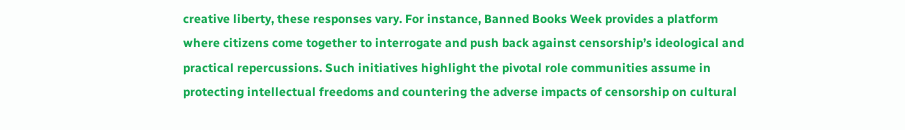creative liberty, these responses vary. For instance, Banned Books Week provides a platform where citizens come together to interrogate and push back against censorship’s ideological and practical repercussions. Such initiatives highlight the pivotal role communities assume in protecting intellectual freedoms and countering the adverse impacts of censorship on cultural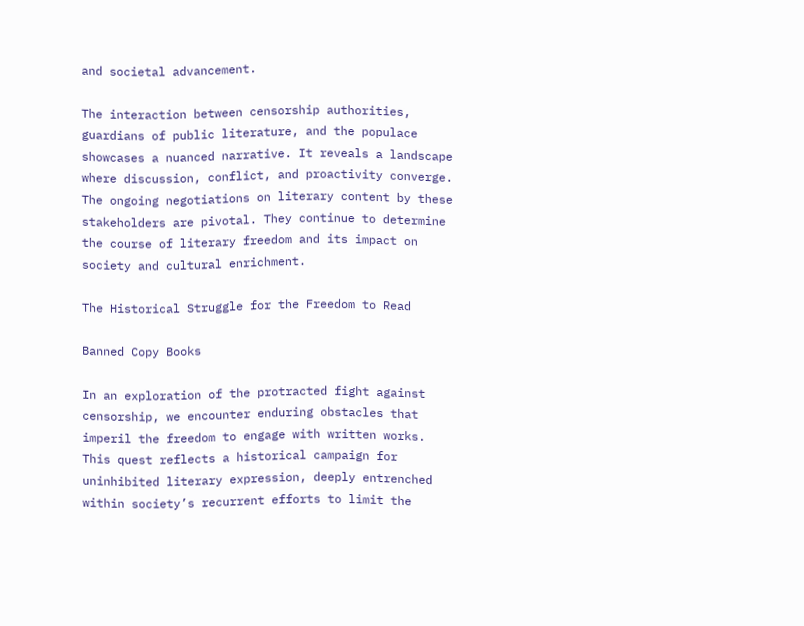and societal advancement.

The interaction between censorship authorities, guardians of public literature, and the populace showcases a nuanced narrative. It reveals a landscape where discussion, conflict, and proactivity converge. The ongoing negotiations on literary content by these stakeholders are pivotal. They continue to determine the course of literary freedom and its impact on society and cultural enrichment.

The Historical Struggle for the Freedom to Read

Banned Copy Books

In an exploration of the protracted fight against censorship, we encounter enduring obstacles that imperil the freedom to engage with written works. This quest reflects a historical campaign for uninhibited literary expression, deeply entrenched within society’s recurrent efforts to limit the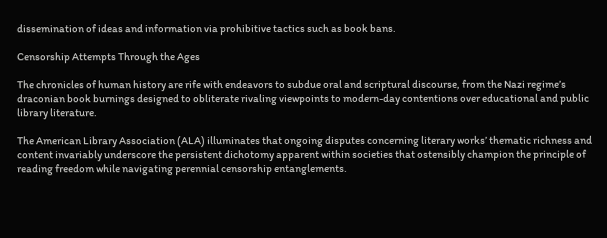dissemination of ideas and information via prohibitive tactics such as book bans.

Censorship Attempts Through the Ages

The chronicles of human history are rife with endeavors to subdue oral and scriptural discourse, from the Nazi regime’s draconian book burnings designed to obliterate rivaling viewpoints to modern-day contentions over educational and public library literature.

The American Library Association (ALA) illuminates that ongoing disputes concerning literary works’ thematic richness and content invariably underscore the persistent dichotomy apparent within societies that ostensibly champion the principle of reading freedom while navigating perennial censorship entanglements.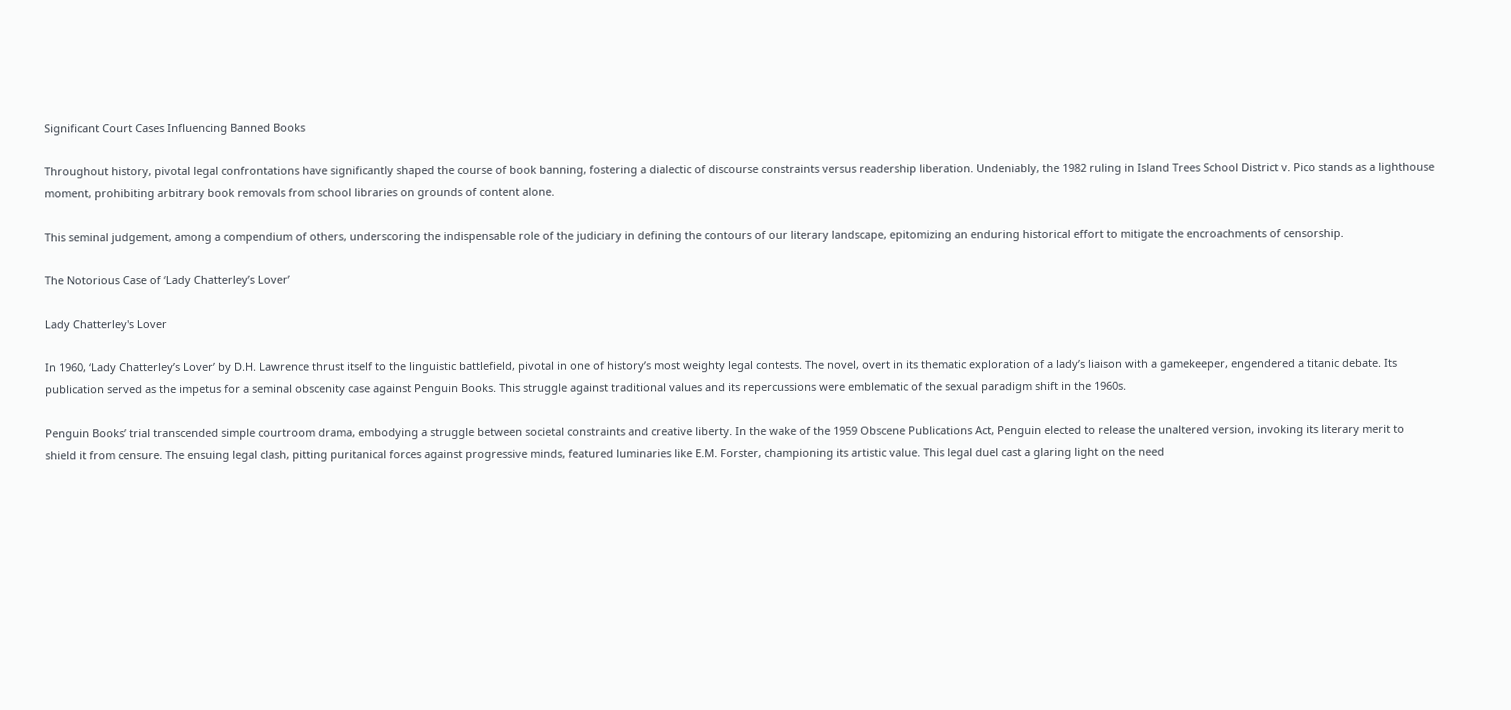Significant Court Cases Influencing Banned Books

Throughout history, pivotal legal confrontations have significantly shaped the course of book banning, fostering a dialectic of discourse constraints versus readership liberation. Undeniably, the 1982 ruling in Island Trees School District v. Pico stands as a lighthouse moment, prohibiting arbitrary book removals from school libraries on grounds of content alone.

This seminal judgement, among a compendium of others, underscoring the indispensable role of the judiciary in defining the contours of our literary landscape, epitomizing an enduring historical effort to mitigate the encroachments of censorship.

The Notorious Case of ‘Lady Chatterley’s Lover’

Lady Chatterley's Lover

In 1960, ‘Lady Chatterley’s Lover’ by D.H. Lawrence thrust itself to the linguistic battlefield, pivotal in one of history’s most weighty legal contests. The novel, overt in its thematic exploration of a lady’s liaison with a gamekeeper, engendered a titanic debate. Its publication served as the impetus for a seminal obscenity case against Penguin Books. This struggle against traditional values and its repercussions were emblematic of the sexual paradigm shift in the 1960s.

Penguin Books’ trial transcended simple courtroom drama, embodying a struggle between societal constraints and creative liberty. In the wake of the 1959 Obscene Publications Act, Penguin elected to release the unaltered version, invoking its literary merit to shield it from censure. The ensuing legal clash, pitting puritanical forces against progressive minds, featured luminaries like E.M. Forster, championing its artistic value. This legal duel cast a glaring light on the need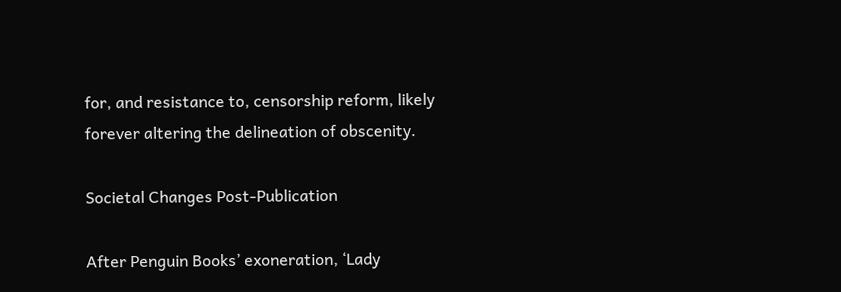for, and resistance to, censorship reform, likely forever altering the delineation of obscenity.

Societal Changes Post-Publication

After Penguin Books’ exoneration, ‘Lady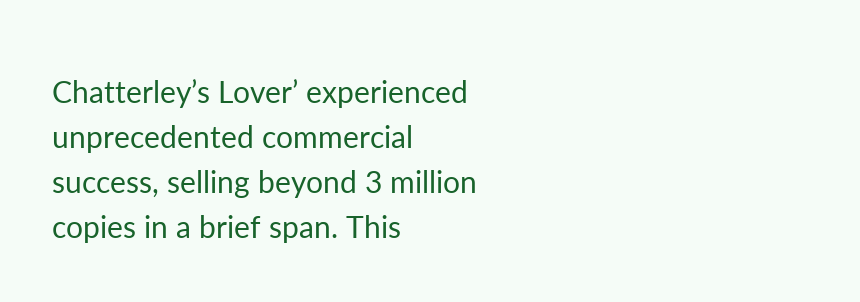Chatterley’s Lover’ experienced unprecedented commercial success, selling beyond 3 million copies in a brief span. This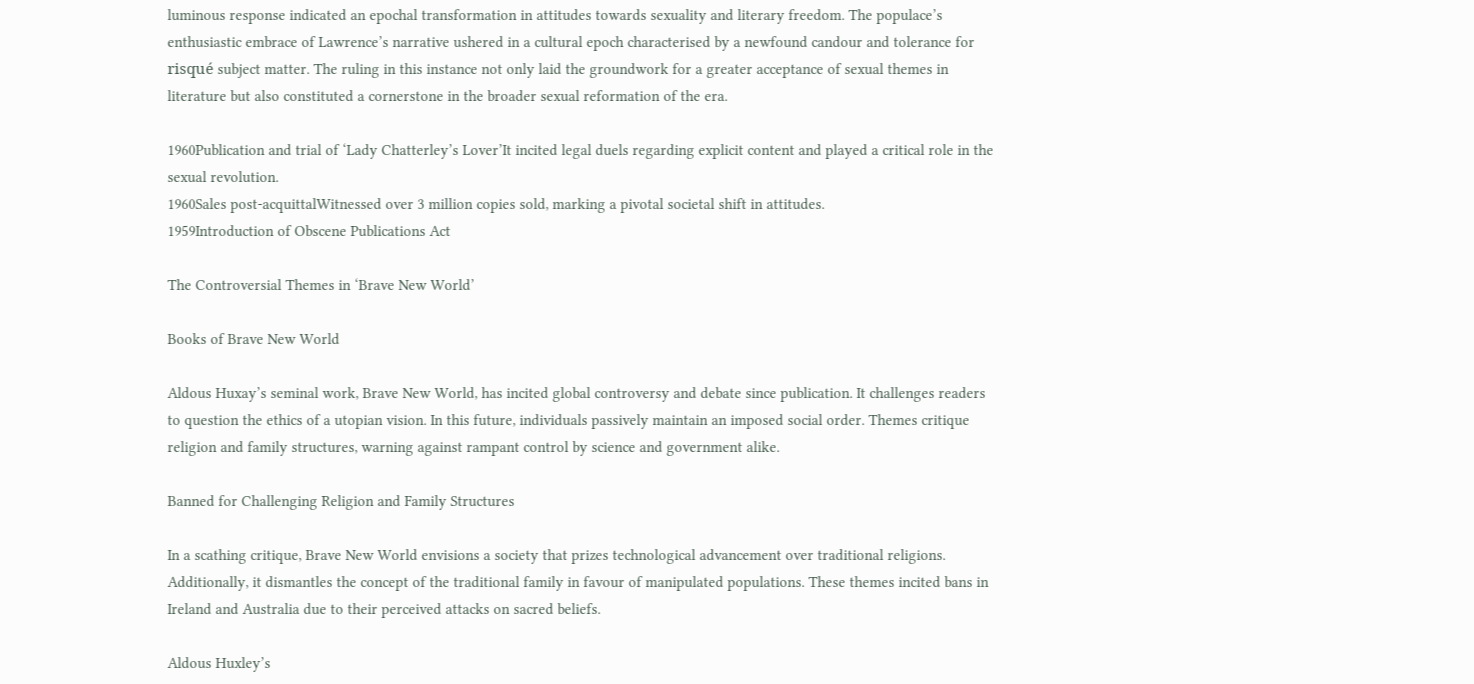luminous response indicated an epochal transformation in attitudes towards sexuality and literary freedom. The populace’s enthusiastic embrace of Lawrence’s narrative ushered in a cultural epoch characterised by a newfound candour and tolerance for risqué subject matter. The ruling in this instance not only laid the groundwork for a greater acceptance of sexual themes in literature but also constituted a cornerstone in the broader sexual reformation of the era.

1960Publication and trial of ‘Lady Chatterley’s Lover’It incited legal duels regarding explicit content and played a critical role in the sexual revolution.
1960Sales post-acquittalWitnessed over 3 million copies sold, marking a pivotal societal shift in attitudes.
1959Introduction of Obscene Publications Act

The Controversial Themes in ‘Brave New World’

Books of Brave New World

Aldous Huxay’s seminal work, Brave New World, has incited global controversy and debate since publication. It challenges readers to question the ethics of a utopian vision. In this future, individuals passively maintain an imposed social order. Themes critique religion and family structures, warning against rampant control by science and government alike.

Banned for Challenging Religion and Family Structures

In a scathing critique, Brave New World envisions a society that prizes technological advancement over traditional religions. Additionally, it dismantles the concept of the traditional family in favour of manipulated populations. These themes incited bans in Ireland and Australia due to their perceived attacks on sacred beliefs.

Aldous Huxley’s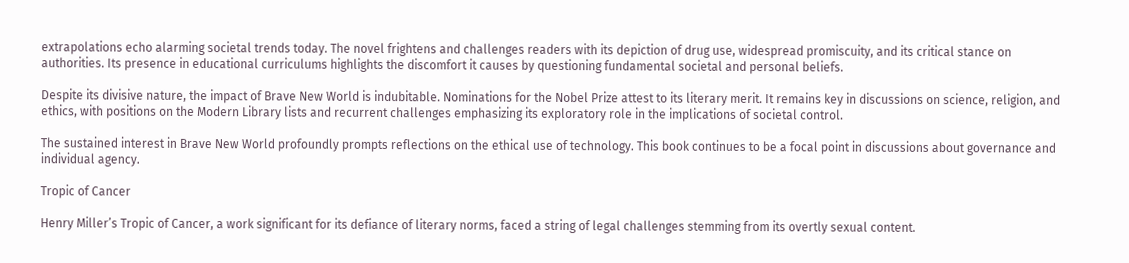extrapolations echo alarming societal trends today. The novel frightens and challenges readers with its depiction of drug use, widespread promiscuity, and its critical stance on authorities. Its presence in educational curriculums highlights the discomfort it causes by questioning fundamental societal and personal beliefs.

Despite its divisive nature, the impact of Brave New World is indubitable. Nominations for the Nobel Prize attest to its literary merit. It remains key in discussions on science, religion, and ethics, with positions on the Modern Library lists and recurrent challenges emphasizing its exploratory role in the implications of societal control.

The sustained interest in Brave New World profoundly prompts reflections on the ethical use of technology. This book continues to be a focal point in discussions about governance and individual agency.

Tropic of Cancer

Henry Miller’s Tropic of Cancer, a work significant for its defiance of literary norms, faced a string of legal challenges stemming from its overtly sexual content.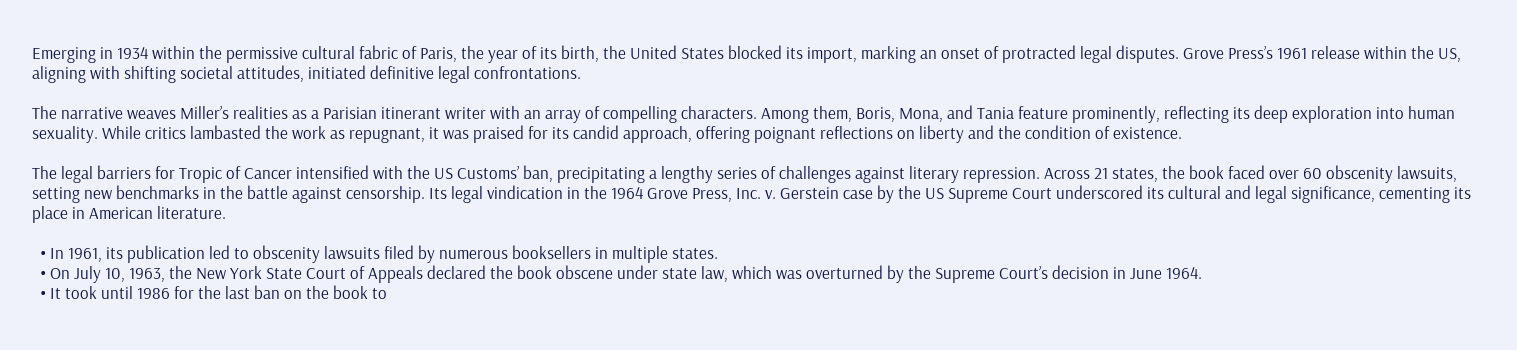Emerging in 1934 within the permissive cultural fabric of Paris, the year of its birth, the United States blocked its import, marking an onset of protracted legal disputes. Grove Press’s 1961 release within the US, aligning with shifting societal attitudes, initiated definitive legal confrontations.

The narrative weaves Miller’s realities as a Parisian itinerant writer with an array of compelling characters. Among them, Boris, Mona, and Tania feature prominently, reflecting its deep exploration into human sexuality. While critics lambasted the work as repugnant, it was praised for its candid approach, offering poignant reflections on liberty and the condition of existence.

The legal barriers for Tropic of Cancer intensified with the US Customs’ ban, precipitating a lengthy series of challenges against literary repression. Across 21 states, the book faced over 60 obscenity lawsuits, setting new benchmarks in the battle against censorship. Its legal vindication in the 1964 Grove Press, Inc. v. Gerstein case by the US Supreme Court underscored its cultural and legal significance, cementing its place in American literature.

  • In 1961, its publication led to obscenity lawsuits filed by numerous booksellers in multiple states.
  • On July 10, 1963, the New York State Court of Appeals declared the book obscene under state law, which was overturned by the Supreme Court’s decision in June 1964.
  • It took until 1986 for the last ban on the book to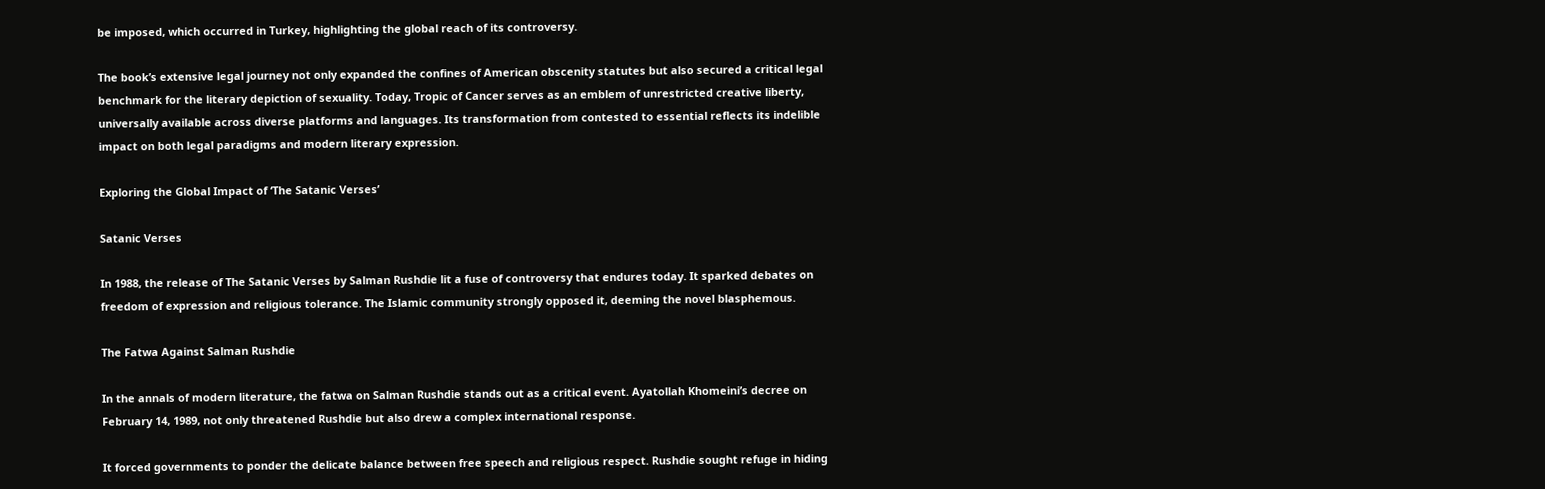be imposed, which occurred in Turkey, highlighting the global reach of its controversy.

The book’s extensive legal journey not only expanded the confines of American obscenity statutes but also secured a critical legal benchmark for the literary depiction of sexuality. Today, Tropic of Cancer serves as an emblem of unrestricted creative liberty, universally available across diverse platforms and languages. Its transformation from contested to essential reflects its indelible impact on both legal paradigms and modern literary expression.

Exploring the Global Impact of ‘The Satanic Verses’

Satanic Verses

In 1988, the release of The Satanic Verses by Salman Rushdie lit a fuse of controversy that endures today. It sparked debates on freedom of expression and religious tolerance. The Islamic community strongly opposed it, deeming the novel blasphemous.

The Fatwa Against Salman Rushdie

In the annals of modern literature, the fatwa on Salman Rushdie stands out as a critical event. Ayatollah Khomeini’s decree on February 14, 1989, not only threatened Rushdie but also drew a complex international response.

It forced governments to ponder the delicate balance between free speech and religious respect. Rushdie sought refuge in hiding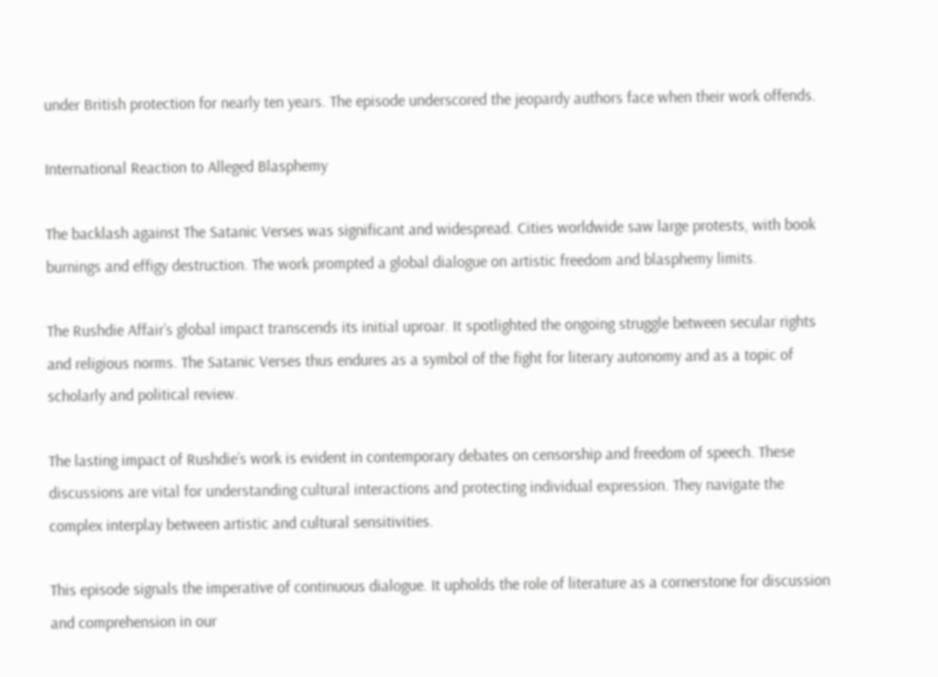under British protection for nearly ten years. The episode underscored the jeopardy authors face when their work offends.

International Reaction to Alleged Blasphemy

The backlash against The Satanic Verses was significant and widespread. Cities worldwide saw large protests, with book burnings and effigy destruction. The work prompted a global dialogue on artistic freedom and blasphemy limits.

The Rushdie Affair’s global impact transcends its initial uproar. It spotlighted the ongoing struggle between secular rights and religious norms. The Satanic Verses thus endures as a symbol of the fight for literary autonomy and as a topic of scholarly and political review.

The lasting impact of Rushdie’s work is evident in contemporary debates on censorship and freedom of speech. These discussions are vital for understanding cultural interactions and protecting individual expression. They navigate the complex interplay between artistic and cultural sensitivities.

This episode signals the imperative of continuous dialogue. It upholds the role of literature as a cornerstone for discussion and comprehension in our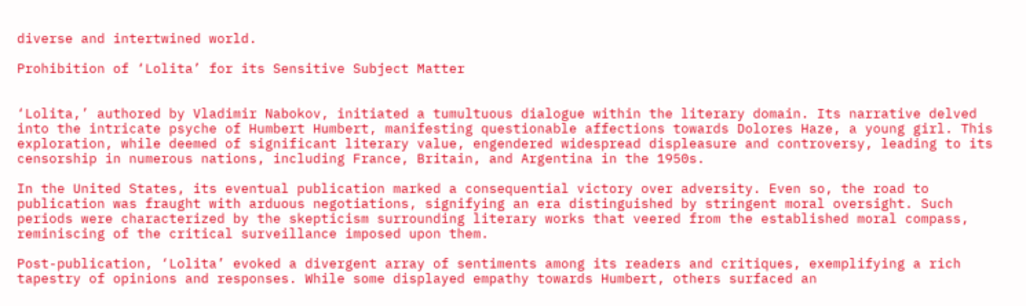diverse and intertwined world.

Prohibition of ‘Lolita’ for its Sensitive Subject Matter


‘Lolita,’ authored by Vladimir Nabokov, initiated a tumultuous dialogue within the literary domain. Its narrative delved into the intricate psyche of Humbert Humbert, manifesting questionable affections towards Dolores Haze, a young girl. This exploration, while deemed of significant literary value, engendered widespread displeasure and controversy, leading to its censorship in numerous nations, including France, Britain, and Argentina in the 1950s.

In the United States, its eventual publication marked a consequential victory over adversity. Even so, the road to publication was fraught with arduous negotiations, signifying an era distinguished by stringent moral oversight. Such periods were characterized by the skepticism surrounding literary works that veered from the established moral compass, reminiscing of the critical surveillance imposed upon them.

Post-publication, ‘Lolita’ evoked a divergent array of sentiments among its readers and critiques, exemplifying a rich tapestry of opinions and responses. While some displayed empathy towards Humbert, others surfaced an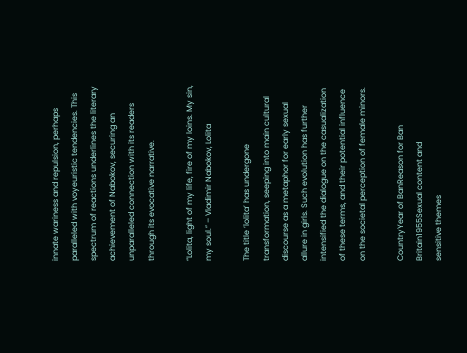innate wariness and repulsion, perhaps paralleled with voyeuristic tendencies. This spectrum of reactions underlines the literary achievement of Nabokov, securing an unparalleled connection with its readers through its evocative narrative.

“Lolita, light of my life, fire of my loins. My sin, my soul.” – Vladimir Nabokov, Lolita

The title ‘lolita’ has undergone transformation, seeping into main cultural discourse as a metaphor for early sexual allure in girls. Such evolution has further intensified the dialogue on the casualization of these terms, and their potential influence on the societal perception of female minors.

CountryYear of BanReason for Ban
Britain1955Sexual content and
sensitive themes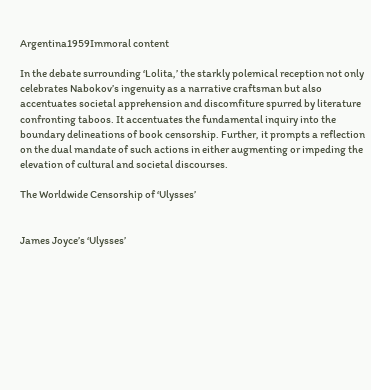Argentina1959Immoral content

In the debate surrounding ‘Lolita,’ the starkly polemical reception not only celebrates Nabokov’s ingenuity as a narrative craftsman but also accentuates societal apprehension and discomfiture spurred by literature confronting taboos. It accentuates the fundamental inquiry into the boundary delineations of book censorship. Further, it prompts a reflection on the dual mandate of such actions in either augmenting or impeding the elevation of cultural and societal discourses.

The Worldwide Censorship of ‘Ulysses’


James Joyce’s ‘Ulysses’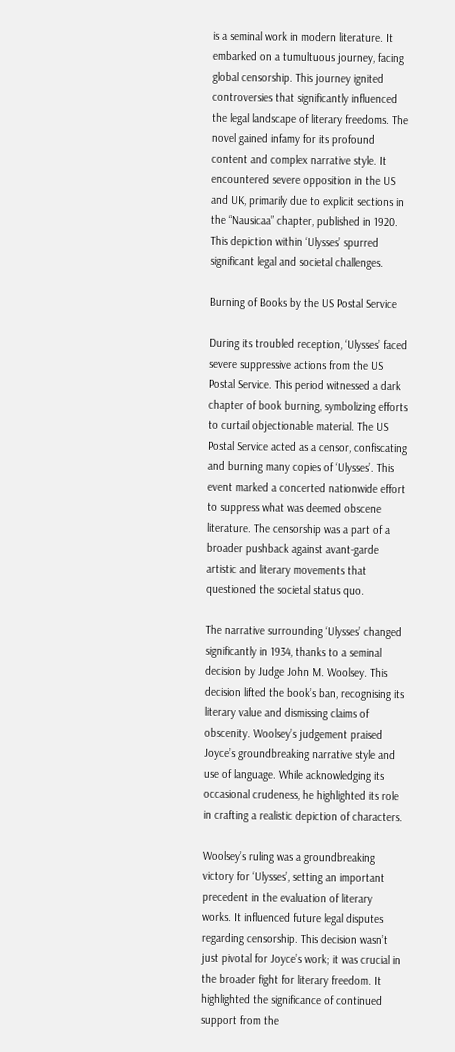is a seminal work in modern literature. It embarked on a tumultuous journey, facing global censorship. This journey ignited controversies that significantly influenced the legal landscape of literary freedoms. The novel gained infamy for its profound content and complex narrative style. It encountered severe opposition in the US and UK, primarily due to explicit sections in the “Nausicaa” chapter, published in 1920. This depiction within ‘Ulysses’ spurred significant legal and societal challenges.

Burning of Books by the US Postal Service

During its troubled reception, ‘Ulysses’ faced severe suppressive actions from the US Postal Service. This period witnessed a dark chapter of book burning, symbolizing efforts to curtail objectionable material. The US Postal Service acted as a censor, confiscating and burning many copies of ‘Ulysses’. This event marked a concerted nationwide effort to suppress what was deemed obscene literature. The censorship was a part of a broader pushback against avant-garde artistic and literary movements that questioned the societal status quo.

The narrative surrounding ‘Ulysses’ changed significantly in 1934, thanks to a seminal decision by Judge John M. Woolsey. This decision lifted the book’s ban, recognising its literary value and dismissing claims of obscenity. Woolsey’s judgement praised Joyce’s groundbreaking narrative style and use of language. While acknowledging its occasional crudeness, he highlighted its role in crafting a realistic depiction of characters.

Woolsey’s ruling was a groundbreaking victory for ‘Ulysses’, setting an important precedent in the evaluation of literary works. It influenced future legal disputes regarding censorship. This decision wasn’t just pivotal for Joyce’s work; it was crucial in the broader fight for literary freedom. It highlighted the significance of continued support from the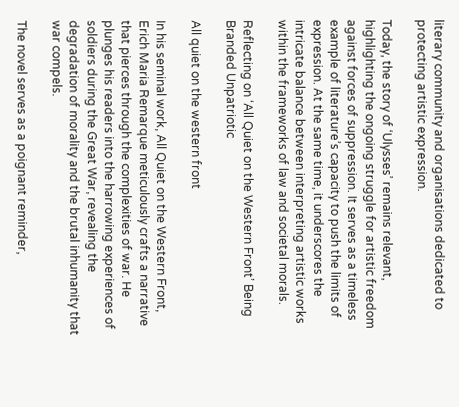literary community and organisations dedicated to protecting artistic expression.

Today, the story of ‘Ulysses’ remains relevant, highlighting the ongoing struggle for artistic freedom against forces of suppression. It serves as a timeless example of literature’s capacity to push the limits of expression. At the same time, it underscores the intricate balance between interpreting artistic works within the frameworks of law and societal morals.

Reflecting on ‘All Quiet on the Western Front’ Being Branded Unpatriotic

All quiet on the western front

In his seminal work, All Quiet on the Western Front, Erich Maria Remarque meticulously crafts a narrative that pierces through the complexities of war. He plunges his readers into the harrowing experiences of soldiers during the Great War, revealing the degradation of morality and the brutal inhumanity that war compels.

The novel serves as a poignant reminder,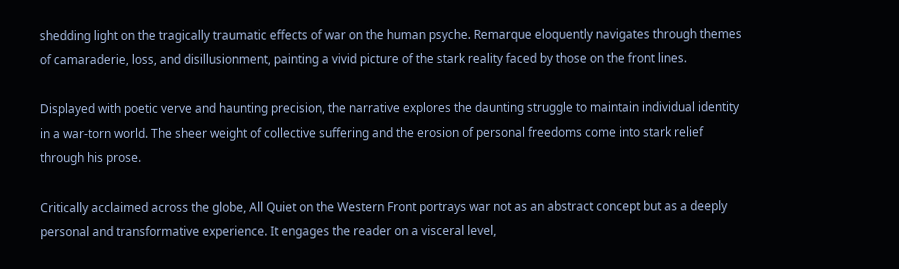shedding light on the tragically traumatic effects of war on the human psyche. Remarque eloquently navigates through themes of camaraderie, loss, and disillusionment, painting a vivid picture of the stark reality faced by those on the front lines.

Displayed with poetic verve and haunting precision, the narrative explores the daunting struggle to maintain individual identity in a war-torn world. The sheer weight of collective suffering and the erosion of personal freedoms come into stark relief through his prose.

Critically acclaimed across the globe, All Quiet on the Western Front portrays war not as an abstract concept but as a deeply personal and transformative experience. It engages the reader on a visceral level,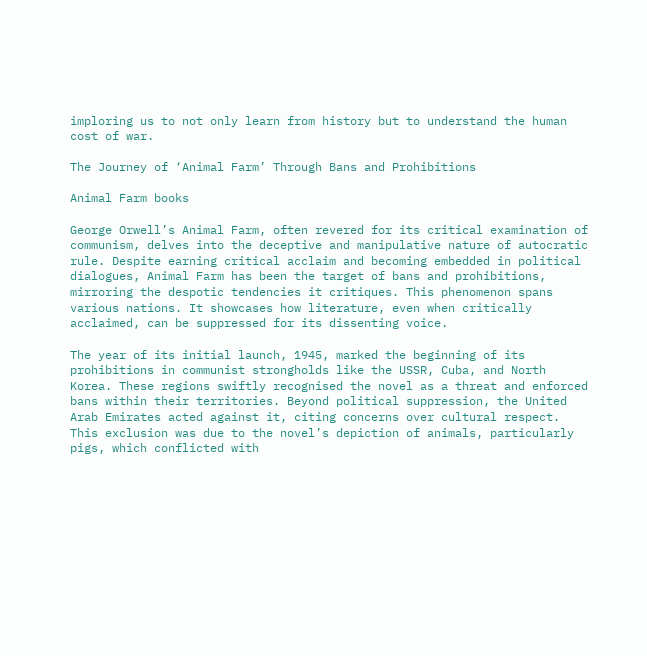imploring us to not only learn from history but to understand the human cost of war.

The Journey of ‘Animal Farm’ Through Bans and Prohibitions

Animal Farm books

George Orwell’s Animal Farm, often revered for its critical examination of communism, delves into the deceptive and manipulative nature of autocratic rule. Despite earning critical acclaim and becoming embedded in political dialogues, Animal Farm has been the target of bans and prohibitions, mirroring the despotic tendencies it critiques. This phenomenon spans various nations. It showcases how literature, even when critically acclaimed, can be suppressed for its dissenting voice.

The year of its initial launch, 1945, marked the beginning of its prohibitions in communist strongholds like the USSR, Cuba, and North Korea. These regions swiftly recognised the novel as a threat and enforced bans within their territories. Beyond political suppression, the United Arab Emirates acted against it, citing concerns over cultural respect. This exclusion was due to the novel’s depiction of animals, particularly pigs, which conflicted with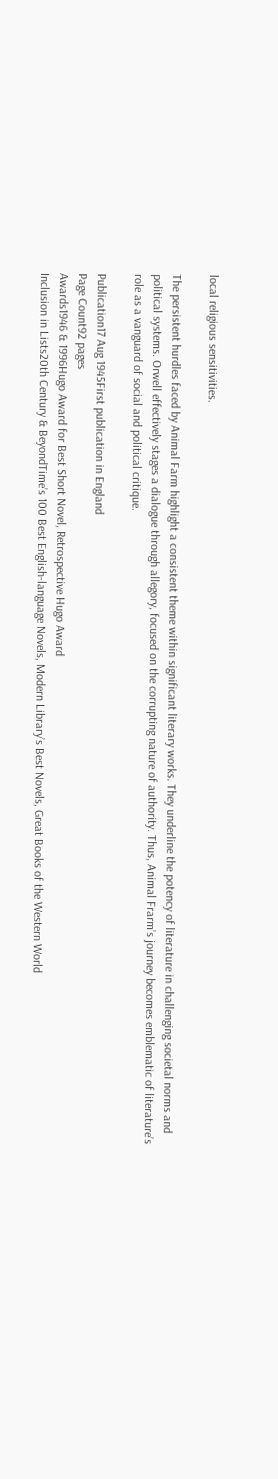local religious sensitivities.

The persistent hurdles faced by Animal Farm highlight a consistent theme within significant literary works. They underline the potency of literature in challenging societal norms and political systems. Orwell effectively stages a dialogue through allegory, focused on the corrupting nature of authority. Thus, Animal Frarm’s journey becomes emblematic of literature’s role as a vanguard of social and political critique.

Publication17 Aug 1945First publication in England
Page Count92 pages
Awards1946 & 1996Hugo Award for Best Short Novel, Retrospective Hugo Award
Inclusion in Lists20th Century & BeyondTime’s 100 Best English-language Novels, Modern Library’s Best Novels, Great Books of the Western World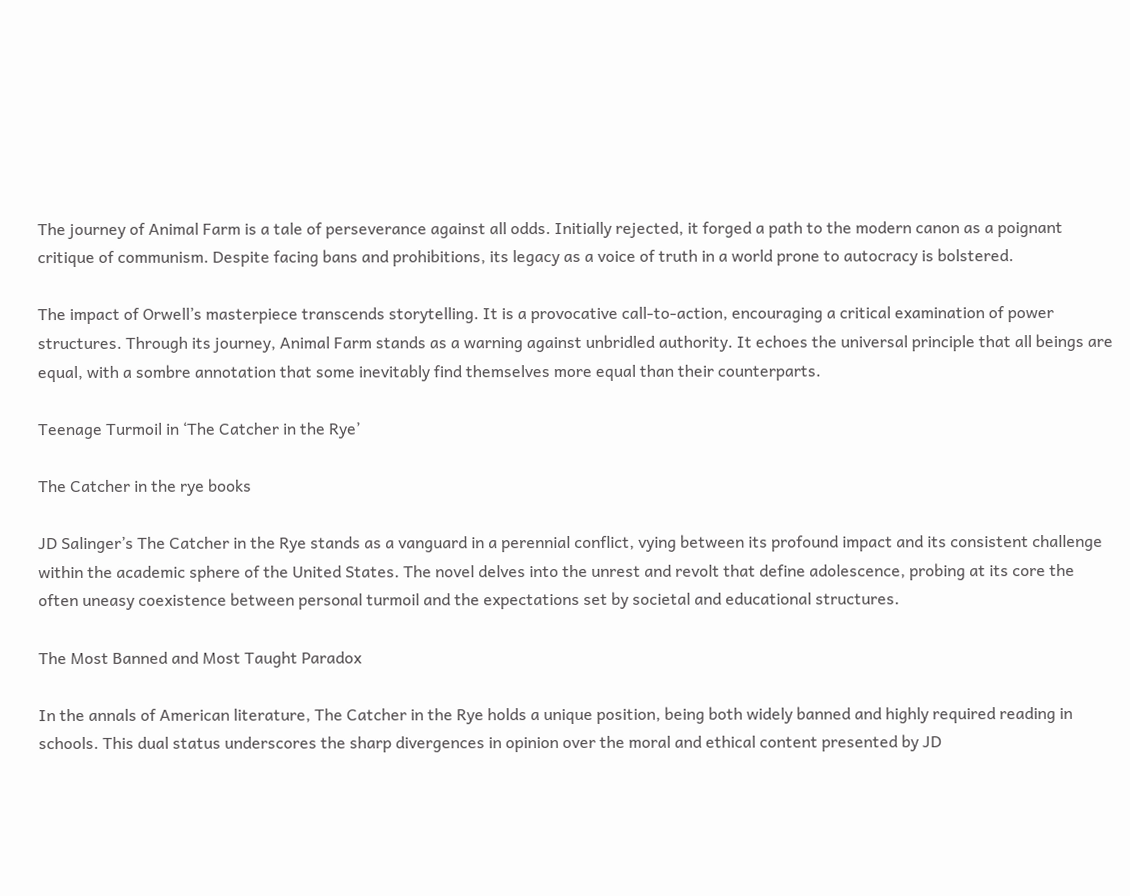The journey of Animal Farm is a tale of perseverance against all odds. Initially rejected, it forged a path to the modern canon as a poignant critique of communism. Despite facing bans and prohibitions, its legacy as a voice of truth in a world prone to autocracy is bolstered.

The impact of Orwell’s masterpiece transcends storytelling. It is a provocative call-to-action, encouraging a critical examination of power structures. Through its journey, Animal Farm stands as a warning against unbridled authority. It echoes the universal principle that all beings are equal, with a sombre annotation that some inevitably find themselves more equal than their counterparts.

Teenage Turmoil in ‘The Catcher in the Rye’

The Catcher in the rye books

JD Salinger’s The Catcher in the Rye stands as a vanguard in a perennial conflict, vying between its profound impact and its consistent challenge within the academic sphere of the United States. The novel delves into the unrest and revolt that define adolescence, probing at its core the often uneasy coexistence between personal turmoil and the expectations set by societal and educational structures.

The Most Banned and Most Taught Paradox

In the annals of American literature, The Catcher in the Rye holds a unique position, being both widely banned and highly required reading in schools. This dual status underscores the sharp divergences in opinion over the moral and ethical content presented by JD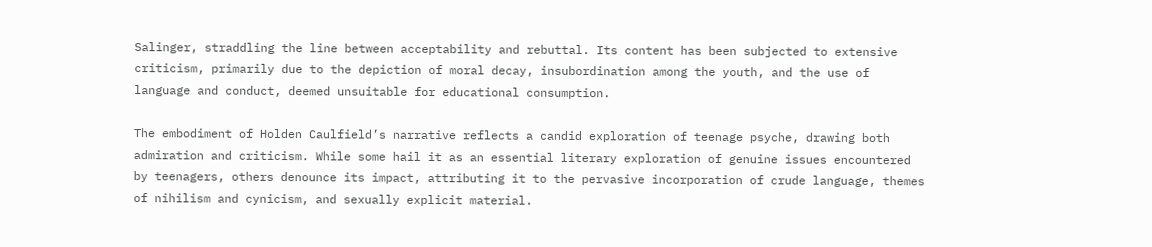Salinger, straddling the line between acceptability and rebuttal. Its content has been subjected to extensive criticism, primarily due to the depiction of moral decay, insubordination among the youth, and the use of language and conduct, deemed unsuitable for educational consumption.

The embodiment of Holden Caulfield’s narrative reflects a candid exploration of teenage psyche, drawing both admiration and criticism. While some hail it as an essential literary exploration of genuine issues encountered by teenagers, others denounce its impact, attributing it to the pervasive incorporation of crude language, themes of nihilism and cynicism, and sexually explicit material.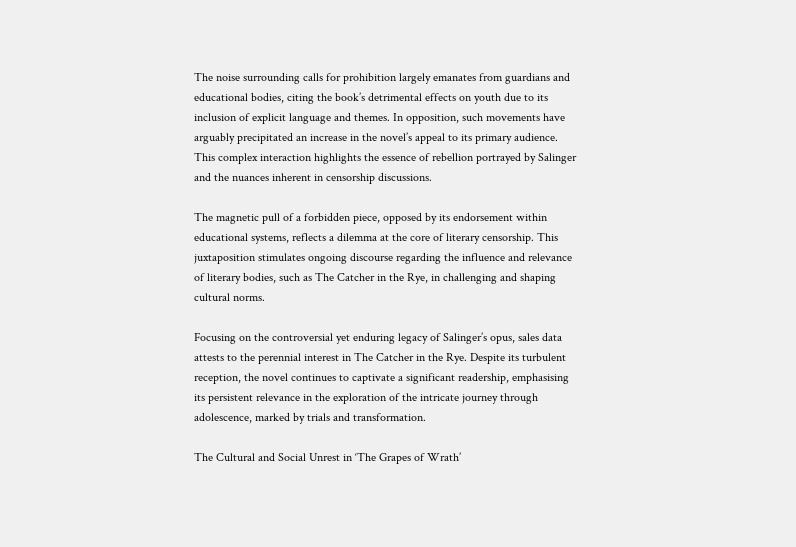The noise surrounding calls for prohibition largely emanates from guardians and educational bodies, citing the book’s detrimental effects on youth due to its inclusion of explicit language and themes. In opposition, such movements have arguably precipitated an increase in the novel’s appeal to its primary audience. This complex interaction highlights the essence of rebellion portrayed by Salinger and the nuances inherent in censorship discussions.

The magnetic pull of a forbidden piece, opposed by its endorsement within educational systems, reflects a dilemma at the core of literary censorship. This juxtaposition stimulates ongoing discourse regarding the influence and relevance of literary bodies, such as The Catcher in the Rye, in challenging and shaping cultural norms.

Focusing on the controversial yet enduring legacy of Salinger’s opus, sales data attests to the perennial interest in The Catcher in the Rye. Despite its turbulent reception, the novel continues to captivate a significant readership, emphasising its persistent relevance in the exploration of the intricate journey through adolescence, marked by trials and transformation.

The Cultural and Social Unrest in ‘The Grapes of Wrath’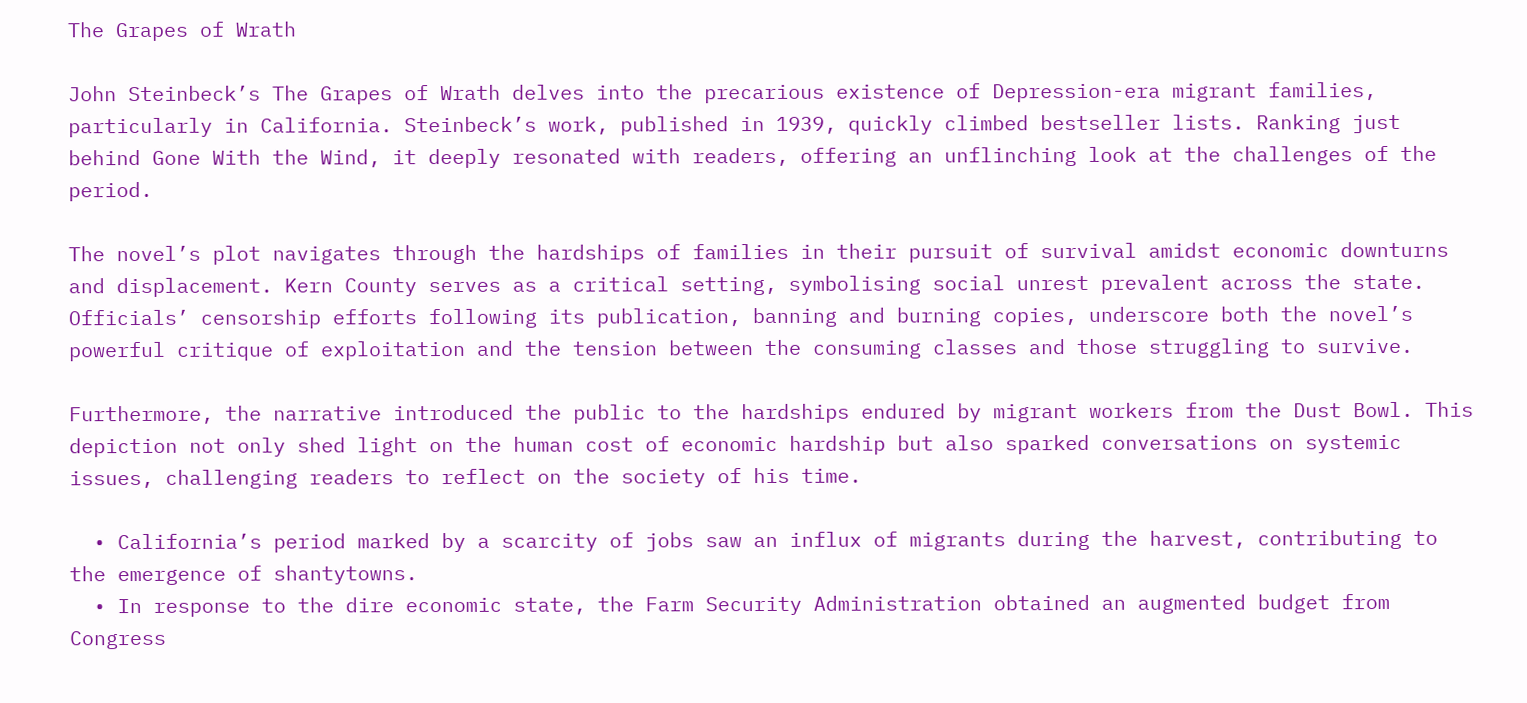The Grapes of Wrath

John Steinbeck’s The Grapes of Wrath delves into the precarious existence of Depression-era migrant families, particularly in California. Steinbeck’s work, published in 1939, quickly climbed bestseller lists. Ranking just behind Gone With the Wind, it deeply resonated with readers, offering an unflinching look at the challenges of the period.

The novel’s plot navigates through the hardships of families in their pursuit of survival amidst economic downturns and displacement. Kern County serves as a critical setting, symbolising social unrest prevalent across the state. Officials’ censorship efforts following its publication, banning and burning copies, underscore both the novel’s powerful critique of exploitation and the tension between the consuming classes and those struggling to survive.

Furthermore, the narrative introduced the public to the hardships endured by migrant workers from the Dust Bowl. This depiction not only shed light on the human cost of economic hardship but also sparked conversations on systemic issues, challenging readers to reflect on the society of his time.

  • California’s period marked by a scarcity of jobs saw an influx of migrants during the harvest, contributing to the emergence of shantytowns.
  • In response to the dire economic state, the Farm Security Administration obtained an augmented budget from Congress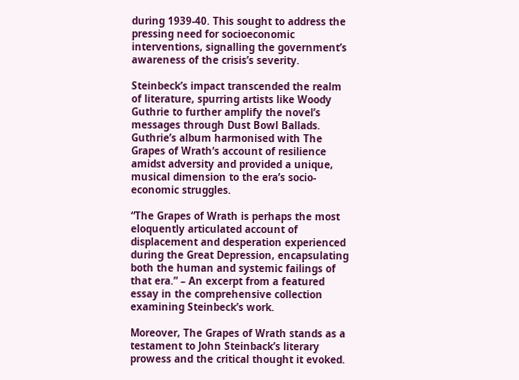during 1939-40. This sought to address the pressing need for socioeconomic interventions, signalling the government’s awareness of the crisis’s severity.

Steinbeck’s impact transcended the realm of literature, spurring artists like Woody Guthrie to further amplify the novel’s messages through Dust Bowl Ballads. Guthrie’s album harmonised with The Grapes of Wrath‘s account of resilience amidst adversity and provided a unique, musical dimension to the era’s socio-economic struggles.

“The Grapes of Wrath is perhaps the most eloquently articulated account of displacement and desperation experienced during the Great Depression, encapsulating both the human and systemic failings of that era.” – An excerpt from a featured essay in the comprehensive collection examining Steinbeck’s work.

Moreover, The Grapes of Wrath stands as a testament to John Steinback’s literary prowess and the critical thought it evoked.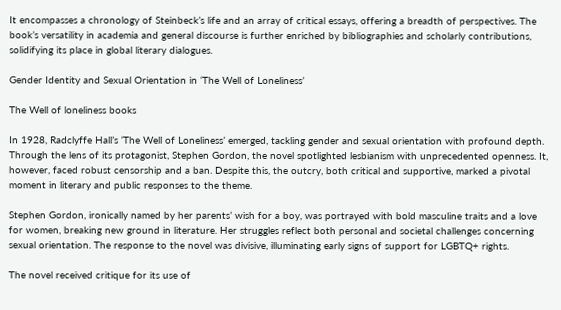It encompasses a chronology of Steinbeck’s life and an array of critical essays, offering a breadth of perspectives. The book’s versatility in academia and general discourse is further enriched by bibliographies and scholarly contributions, solidifying its place in global literary dialogues.

Gender Identity and Sexual Orientation in ‘The Well of Loneliness’

The Well of loneliness books

In 1928, Radclyffe Hall’s ‘The Well of Loneliness’ emerged, tackling gender and sexual orientation with profound depth. Through the lens of its protagonist, Stephen Gordon, the novel spotlighted lesbianism with unprecedented openness. It, however, faced robust censorship and a ban. Despite this, the outcry, both critical and supportive, marked a pivotal moment in literary and public responses to the theme.

Stephen Gordon, ironically named by her parents’ wish for a boy, was portrayed with bold masculine traits and a love for women, breaking new ground in literature. Her struggles reflect both personal and societal challenges concerning sexual orientation. The response to the novel was divisive, illuminating early signs of support for LGBTQ+ rights.

The novel received critique for its use of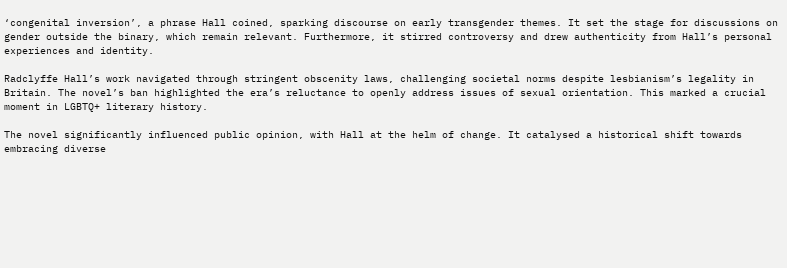‘congenital inversion’, a phrase Hall coined, sparking discourse on early transgender themes. It set the stage for discussions on gender outside the binary, which remain relevant. Furthermore, it stirred controversy and drew authenticity from Hall’s personal experiences and identity.

Radclyffe Hall’s work navigated through stringent obscenity laws, challenging societal norms despite lesbianism’s legality in Britain. The novel’s ban highlighted the era’s reluctance to openly address issues of sexual orientation. This marked a crucial moment in LGBTQ+ literary history.

The novel significantly influenced public opinion, with Hall at the helm of change. It catalysed a historical shift towards embracing diverse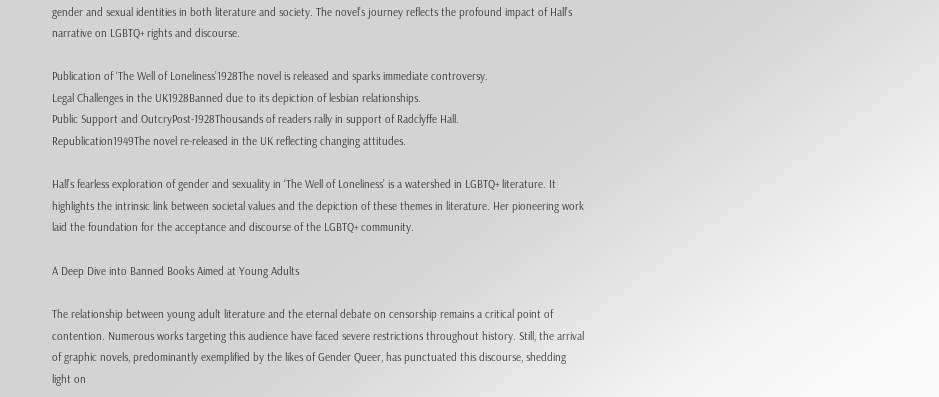gender and sexual identities in both literature and society. The novel’s journey reflects the profound impact of Hall’s narrative on LGBTQ+ rights and discourse.

Publication of ‘The Well of Loneliness’1928The novel is released and sparks immediate controversy.
Legal Challenges in the UK1928Banned due to its depiction of lesbian relationships.
Public Support and OutcryPost-1928Thousands of readers rally in support of Radclyffe Hall.
Republication1949The novel re-released in the UK reflecting changing attitudes.

Hall’s fearless exploration of gender and sexuality in ‘The Well of Loneliness’ is a watershed in LGBTQ+ literature. It highlights the intrinsic link between societal values and the depiction of these themes in literature. Her pioneering work laid the foundation for the acceptance and discourse of the LGBTQ+ community.

A Deep Dive into Banned Books Aimed at Young Adults

The relationship between young adult literature and the eternal debate on censorship remains a critical point of contention. Numerous works targeting this audience have faced severe restrictions throughout history. Still, the arrival of graphic novels, predominantly exemplified by the likes of Gender Queer, has punctuated this discourse, shedding light on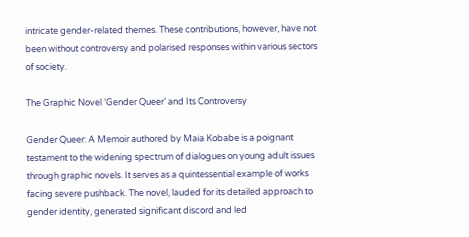intricate gender-related themes. These contributions, however, have not been without controversy and polarised responses within various sectors of society.

The Graphic Novel ‘Gender Queer’ and Its Controversy

Gender Queer: A Memoir authored by Maia Kobabe is a poignant testament to the widening spectrum of dialogues on young adult issues through graphic novels. It serves as a quintessential example of works facing severe pushback. The novel, lauded for its detailed approach to gender identity, generated significant discord and led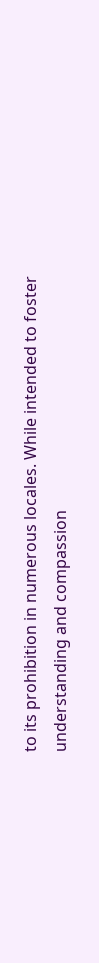to its prohibition in numerous locales. While intended to foster understanding and compassion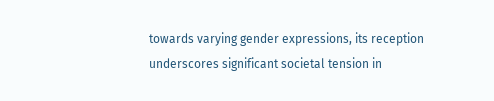towards varying gender expressions, its reception underscores significant societal tension in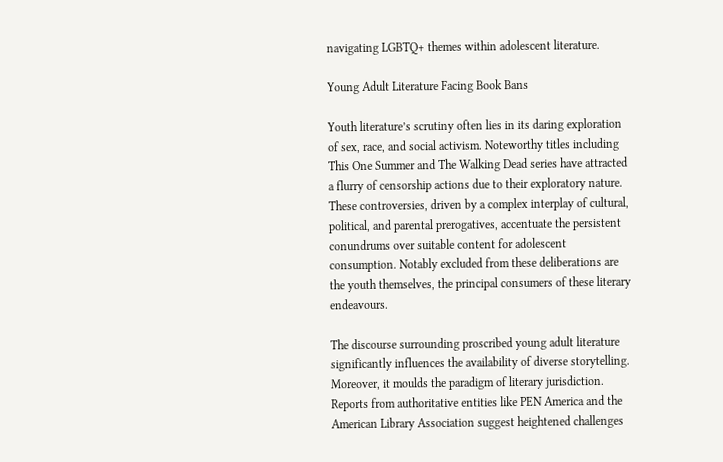navigating LGBTQ+ themes within adolescent literature.

Young Adult Literature Facing Book Bans

Youth literature’s scrutiny often lies in its daring exploration of sex, race, and social activism. Noteworthy titles including This One Summer and The Walking Dead series have attracted a flurry of censorship actions due to their exploratory nature. These controversies, driven by a complex interplay of cultural, political, and parental prerogatives, accentuate the persistent conundrums over suitable content for adolescent consumption. Notably excluded from these deliberations are the youth themselves, the principal consumers of these literary endeavours.

The discourse surrounding proscribed young adult literature significantly influences the availability of diverse storytelling. Moreover, it moulds the paradigm of literary jurisdiction. Reports from authoritative entities like PEN America and the American Library Association suggest heightened challenges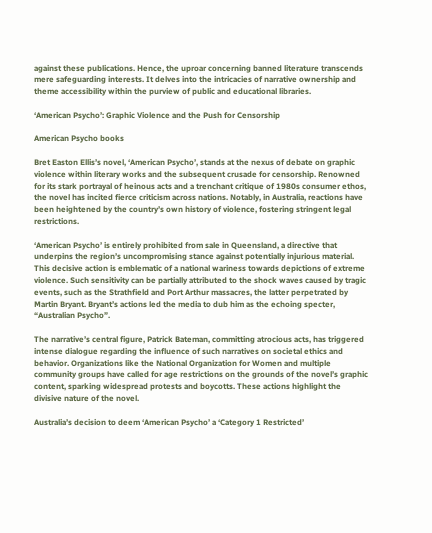against these publications. Hence, the uproar concerning banned literature transcends mere safeguarding interests. It delves into the intricacies of narrative ownership and theme accessibility within the purview of public and educational libraries.

‘American Psycho’: Graphic Violence and the Push for Censorship

American Psycho books

Bret Easton Ellis’s novel, ‘American Psycho’, stands at the nexus of debate on graphic violence within literary works and the subsequent crusade for censorship. Renowned for its stark portrayal of heinous acts and a trenchant critique of 1980s consumer ethos, the novel has incited fierce criticism across nations. Notably, in Australia, reactions have been heightened by the country’s own history of violence, fostering stringent legal restrictions.

‘American Psycho’ is entirely prohibited from sale in Queensland, a directive that underpins the region’s uncompromising stance against potentially injurious material. This decisive action is emblematic of a national wariness towards depictions of extreme violence. Such sensitivity can be partially attributed to the shock waves caused by tragic events, such as the Strathfield and Port Arthur massacres, the latter perpetrated by Martin Bryant. Bryant’s actions led the media to dub him as the echoing specter, “Australian Psycho”.

The narrative’s central figure, Patrick Bateman, committing atrocious acts, has triggered intense dialogue regarding the influence of such narratives on societal ethics and behavior. Organizations like the National Organization for Women and multiple community groups have called for age restrictions on the grounds of the novel’s graphic content, sparking widespread protests and boycotts. These actions highlight the divisive nature of the novel.

Australia’s decision to deem ‘American Psycho’ a ‘Category 1 Restricted’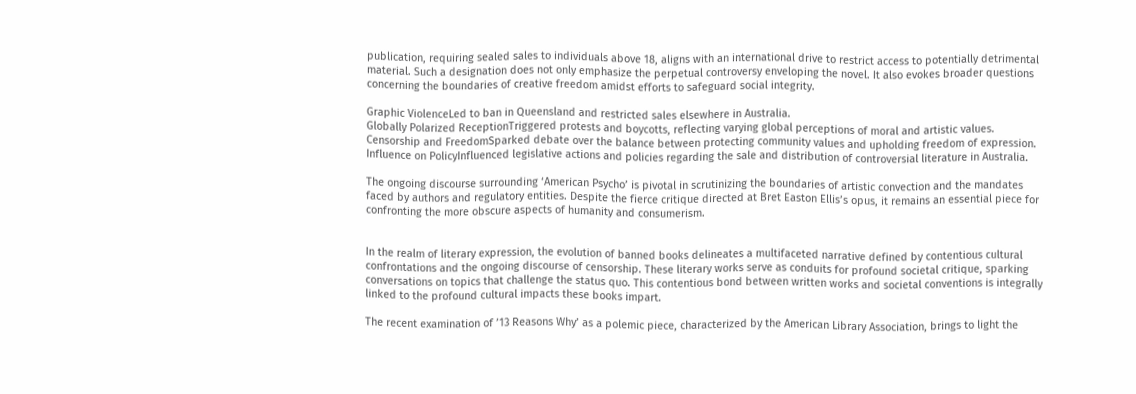publication, requiring sealed sales to individuals above 18, aligns with an international drive to restrict access to potentially detrimental material. Such a designation does not only emphasize the perpetual controversy enveloping the novel. It also evokes broader questions concerning the boundaries of creative freedom amidst efforts to safeguard social integrity.

Graphic ViolenceLed to ban in Queensland and restricted sales elsewhere in Australia.
Globally Polarized ReceptionTriggered protests and boycotts, reflecting varying global perceptions of moral and artistic values.
Censorship and FreedomSparked debate over the balance between protecting community values and upholding freedom of expression.
Influence on PolicyInfluenced legislative actions and policies regarding the sale and distribution of controversial literature in Australia.

The ongoing discourse surrounding ‘American Psycho’ is pivotal in scrutinizing the boundaries of artistic convection and the mandates faced by authors and regulatory entities. Despite the fierce critique directed at Bret Easton Ellis’s opus, it remains an essential piece for confronting the more obscure aspects of humanity and consumerism.


In the realm of literary expression, the evolution of banned books delineates a multifaceted narrative defined by contentious cultural confrontations and the ongoing discourse of censorship. These literary works serve as conduits for profound societal critique, sparking conversations on topics that challenge the status quo. This contentious bond between written works and societal conventions is integrally linked to the profound cultural impacts these books impart.

The recent examination of ’13 Reasons Why’ as a polemic piece, characterized by the American Library Association, brings to light the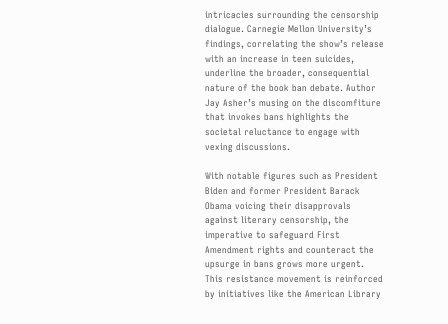intricacies surrounding the censorship dialogue. Carnegie Mellon University’s findings, correlating the show’s release with an increase in teen suicides, underline the broader, consequential nature of the book ban debate. Author Jay Asher’s musing on the discomfiture that invokes bans highlights the societal reluctance to engage with vexing discussions.

With notable figures such as President Biden and former President Barack Obama voicing their disapprovals against literary censorship, the imperative to safeguard First Amendment rights and counteract the upsurge in bans grows more urgent. This resistance movement is reinforced by initiatives like the American Library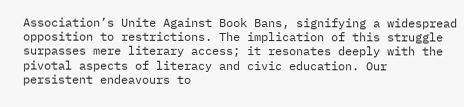Association’s Unite Against Book Bans, signifying a widespread opposition to restrictions. The implication of this struggle surpasses mere literary access; it resonates deeply with the pivotal aspects of literacy and civic education. Our persistent endeavours to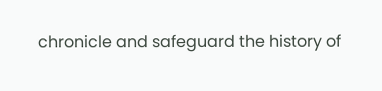chronicle and safeguard the history of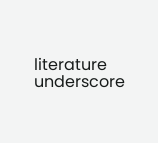literature underscore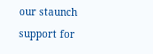our staunch support for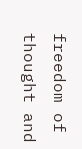freedom of thought and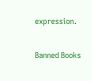expression.

Banned Books